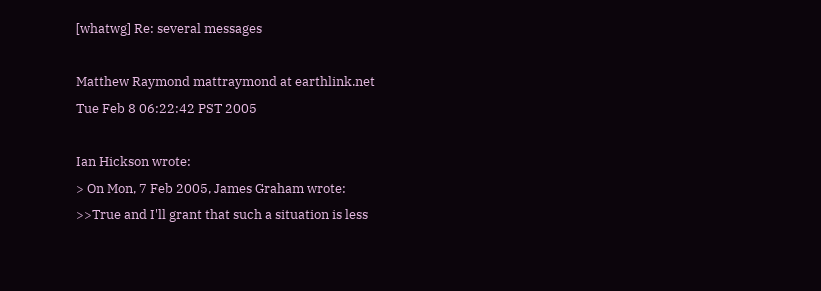[whatwg] Re: several messages

Matthew Raymond mattraymond at earthlink.net
Tue Feb 8 06:22:42 PST 2005

Ian Hickson wrote:
> On Mon, 7 Feb 2005, James Graham wrote:
>>True and I'll grant that such a situation is less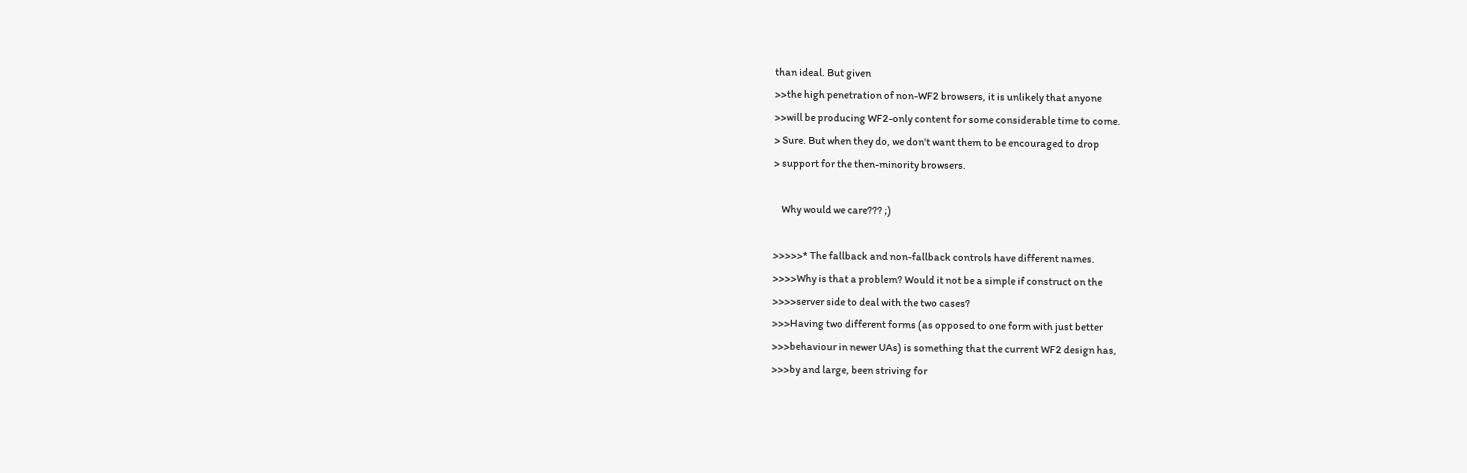than ideal. But given
>>the high penetration of non-WF2 browsers, it is unlikely that anyone
>>will be producing WF2-only content for some considerable time to come.
> Sure. But when they do, we don't want them to be encouraged to drop
> support for the then-minority browsers.

    Why would we care??? ;)

>>>>>* The fallback and non-fallback controls have different names.
>>>>Why is that a problem? Would it not be a simple if construct on the
>>>>server side to deal with the two cases?
>>>Having two different forms (as opposed to one form with just better
>>>behaviour in newer UAs) is something that the current WF2 design has,
>>>by and large, been striving for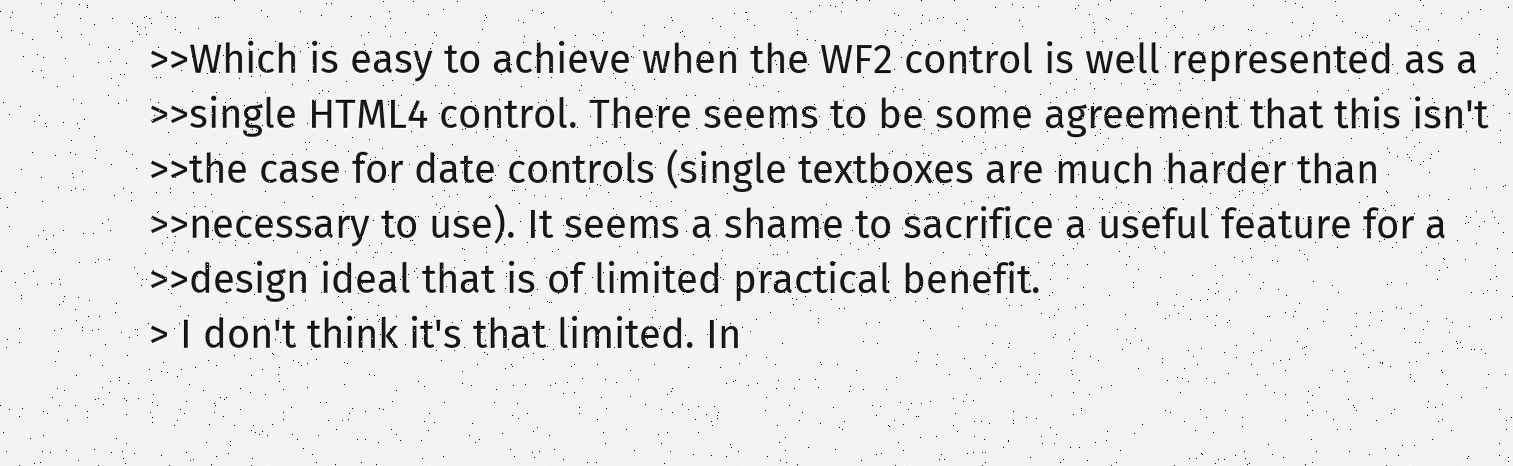>>Which is easy to achieve when the WF2 control is well represented as a
>>single HTML4 control. There seems to be some agreement that this isn't
>>the case for date controls (single textboxes are much harder than
>>necessary to use). It seems a shame to sacrifice a useful feature for a
>>design ideal that is of limited practical benefit.
> I don't think it's that limited. In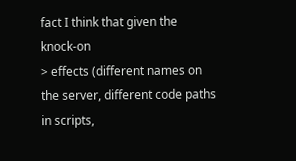fact I think that given the knock-on
> effects (different names on the server, different code paths in scripts,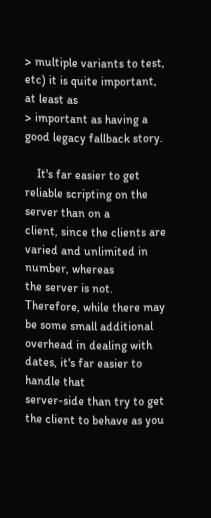> multiple variants to test, etc) it is quite important, at least as
> important as having a good legacy fallback story.

    It's far easier to get reliable scripting on the server than on a
client, since the clients are varied and unlimited in number, whereas
the server is not. Therefore, while there may be some small additional
overhead in dealing with dates, it's far easier to handle that
server-side than try to get the client to behave as you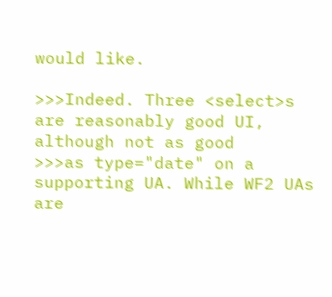would like.

>>>Indeed. Three <select>s are reasonably good UI, although not as good
>>>as type="date" on a supporting UA. While WF2 UAs are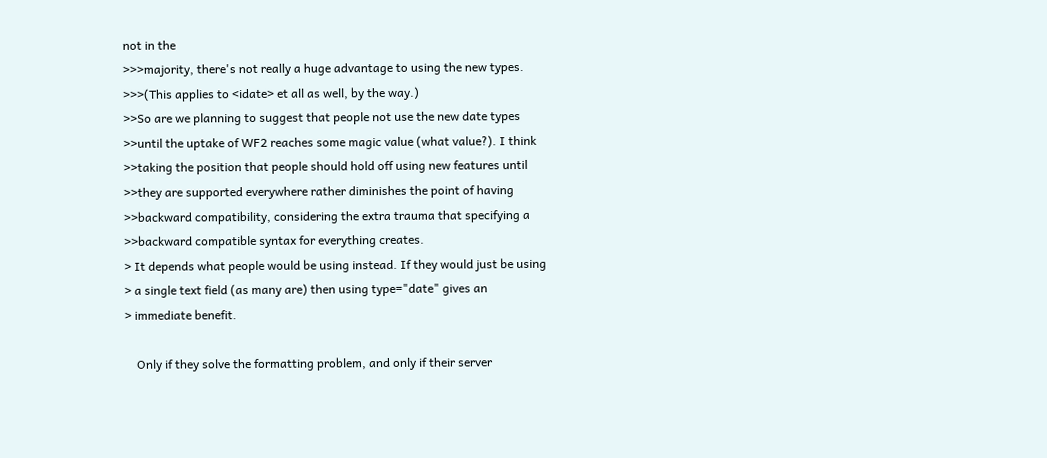not in the
>>>majority, there's not really a huge advantage to using the new types.
>>>(This applies to <idate> et all as well, by the way.)
>>So are we planning to suggest that people not use the new date types
>>until the uptake of WF2 reaches some magic value (what value?). I think
>>taking the position that people should hold off using new features until
>>they are supported everywhere rather diminishes the point of having
>>backward compatibility, considering the extra trauma that specifying a
>>backward compatible syntax for everything creates.
> It depends what people would be using instead. If they would just be using
> a single text field (as many are) then using type="date" gives an
> immediate benefit.

    Only if they solve the formatting problem, and only if their server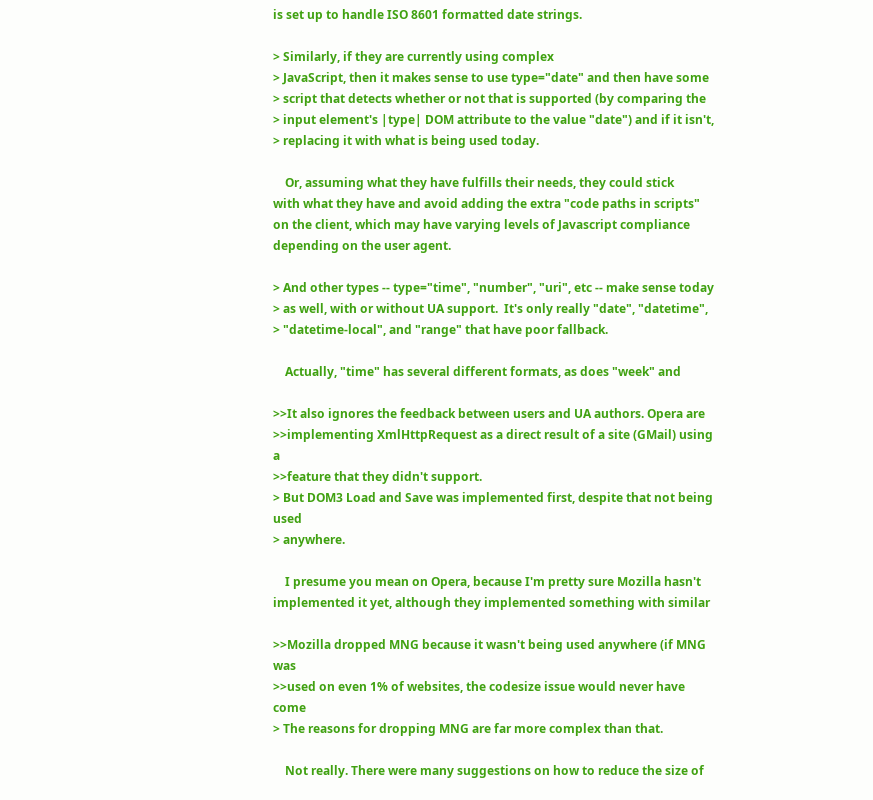is set up to handle ISO 8601 formatted date strings.

> Similarly, if they are currently using complex
> JavaScript, then it makes sense to use type="date" and then have some
> script that detects whether or not that is supported (by comparing the
> input element's |type| DOM attribute to the value "date") and if it isn't,
> replacing it with what is being used today.

    Or, assuming what they have fulfills their needs, they could stick
with what they have and avoid adding the extra "code paths in scripts"
on the client, which may have varying levels of Javascript compliance
depending on the user agent.

> And other types -- type="time", "number", "uri", etc -- make sense today
> as well, with or without UA support.  It's only really "date", "datetime",
> "datetime-local", and "range" that have poor fallback.

    Actually, "time" has several different formats, as does "week" and

>>It also ignores the feedback between users and UA authors. Opera are
>>implementing XmlHttpRequest as a direct result of a site (GMail) using a
>>feature that they didn't support.
> But DOM3 Load and Save was implemented first, despite that not being used
> anywhere.

    I presume you mean on Opera, because I'm pretty sure Mozilla hasn't
implemented it yet, although they implemented something with similar

>>Mozilla dropped MNG because it wasn't being used anywhere (if MNG was
>>used on even 1% of websites, the codesize issue would never have come
> The reasons for dropping MNG are far more complex than that.

    Not really. There were many suggestions on how to reduce the size of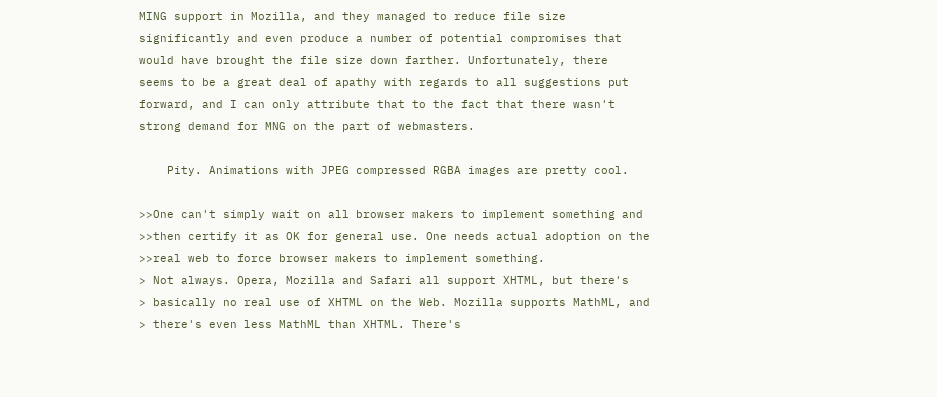MING support in Mozilla, and they managed to reduce file size
significantly and even produce a number of potential compromises that
would have brought the file size down farther. Unfortunately, there
seems to be a great deal of apathy with regards to all suggestions put
forward, and I can only attribute that to the fact that there wasn't
strong demand for MNG on the part of webmasters.

    Pity. Animations with JPEG compressed RGBA images are pretty cool.

>>One can't simply wait on all browser makers to implement something and
>>then certify it as OK for general use. One needs actual adoption on the
>>real web to force browser makers to implement something.
> Not always. Opera, Mozilla and Safari all support XHTML, but there's
> basically no real use of XHTML on the Web. Mozilla supports MathML, and
> there's even less MathML than XHTML. There's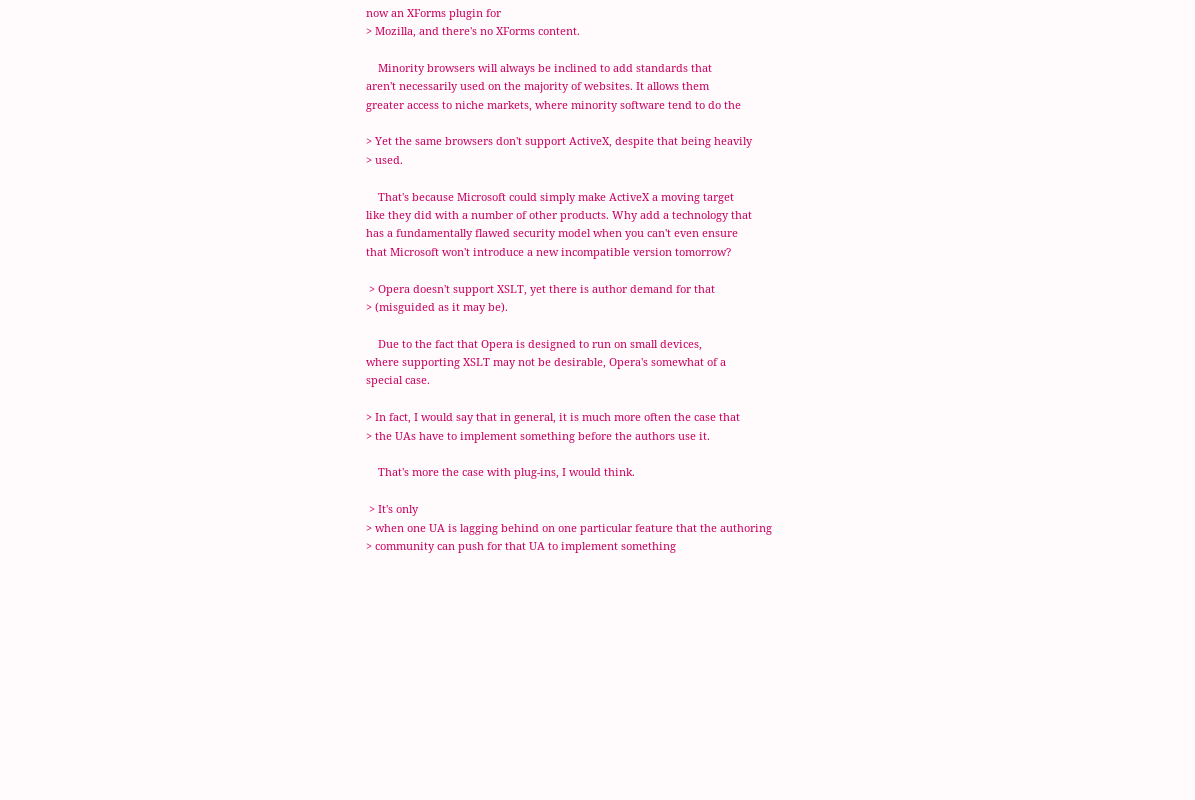now an XForms plugin for
> Mozilla, and there's no XForms content.

    Minority browsers will always be inclined to add standards that
aren't necessarily used on the majority of websites. It allows them
greater access to niche markets, where minority software tend to do the

> Yet the same browsers don't support ActiveX, despite that being heavily
> used.

    That's because Microsoft could simply make ActiveX a moving target
like they did with a number of other products. Why add a technology that
has a fundamentally flawed security model when you can't even ensure
that Microsoft won't introduce a new incompatible version tomorrow?

 > Opera doesn't support XSLT, yet there is author demand for that
> (misguided as it may be).

    Due to the fact that Opera is designed to run on small devices,
where supporting XSLT may not be desirable, Opera's somewhat of a
special case.

> In fact, I would say that in general, it is much more often the case that
> the UAs have to implement something before the authors use it.

    That's more the case with plug-ins, I would think.

 > It's only
> when one UA is lagging behind on one particular feature that the authoring
> community can push for that UA to implement something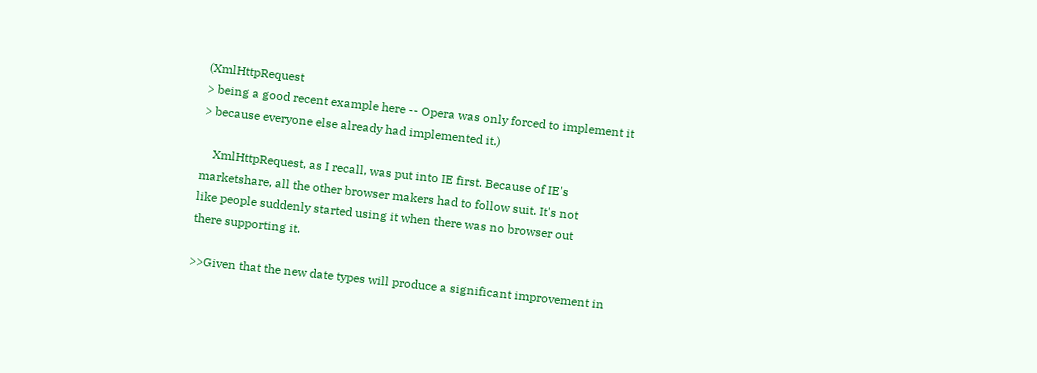(XmlHttpRequest
> being a good recent example here -- Opera was only forced to implement it
> because everyone else already had implemented it.)

    XmlHttpRequest, as I recall, was put into IE first. Because of IE's
marketshare, all the other browser makers had to follow suit. It's not
like people suddenly started using it when there was no browser out
there supporting it.

>>Given that the new date types will produce a significant improvement in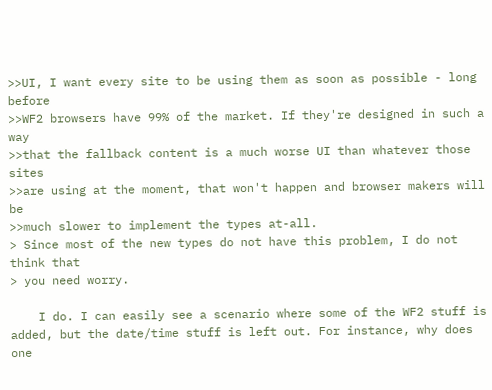>>UI, I want every site to be using them as soon as possible - long before
>>WF2 browsers have 99% of the market. If they're designed in such a way
>>that the fallback content is a much worse UI than whatever those sites
>>are using at the moment, that won't happen and browser makers will be
>>much slower to implement the types at-all.
> Since most of the new types do not have this problem, I do not think that
> you need worry.

    I do. I can easily see a scenario where some of the WF2 stuff is
added, but the date/time stuff is left out. For instance, why does one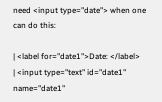need <input type="date"> when one can do this:

| <label for="date1">Date: </label>
| <input type="text" id="date1" name="date1"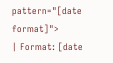pattern="[date format]">
| Format: [date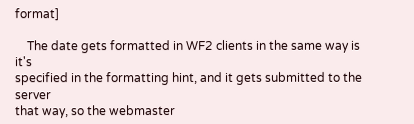format]

    The date gets formatted in WF2 clients in the same way is it's
specified in the formatting hint, and it gets submitted to the server
that way, so the webmaster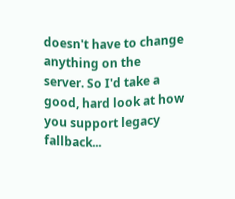doesn't have to change anything on the
server. So I'd take a good, hard look at how you support legacy fallback...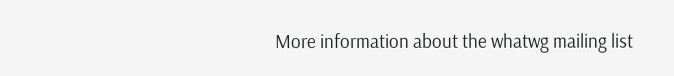More information about the whatwg mailing list